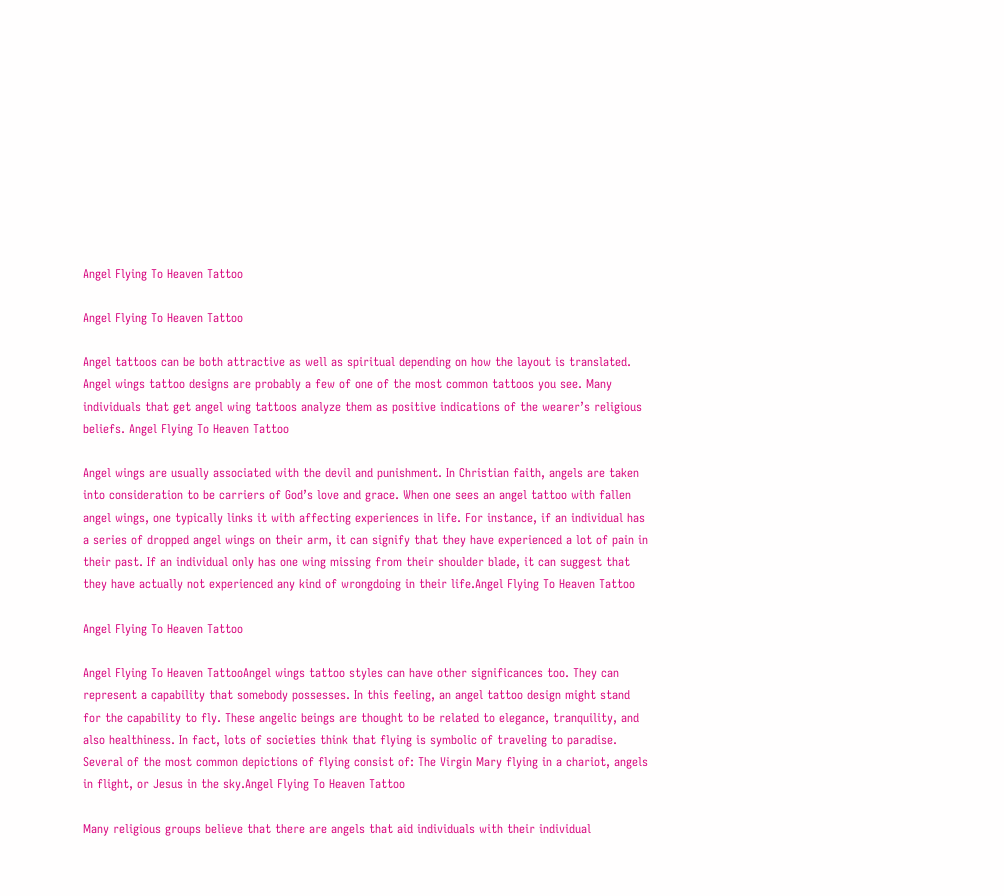Angel Flying To Heaven Tattoo

Angel Flying To Heaven Tattoo

Angel tattoos can be both attractive as well as spiritual depending on how the layout is translated. Angel wings tattoo designs are probably a few of one of the most common tattoos you see. Many individuals that get angel wing tattoos analyze them as positive indications of the wearer’s religious beliefs. Angel Flying To Heaven Tattoo

Angel wings are usually associated with the devil and punishment. In Christian faith, angels are taken into consideration to be carriers of God’s love and grace. When one sees an angel tattoo with fallen angel wings, one typically links it with affecting experiences in life. For instance, if an individual has a series of dropped angel wings on their arm, it can signify that they have experienced a lot of pain in their past. If an individual only has one wing missing from their shoulder blade, it can suggest that they have actually not experienced any kind of wrongdoing in their life.Angel Flying To Heaven Tattoo

Angel Flying To Heaven Tattoo

Angel Flying To Heaven TattooAngel wings tattoo styles can have other significances too. They can represent a capability that somebody possesses. In this feeling, an angel tattoo design might stand for the capability to fly. These angelic beings are thought to be related to elegance, tranquility, and also healthiness. In fact, lots of societies think that flying is symbolic of traveling to paradise. Several of the most common depictions of flying consist of: The Virgin Mary flying in a chariot, angels in flight, or Jesus in the sky.Angel Flying To Heaven Tattoo

Many religious groups believe that there are angels that aid individuals with their individual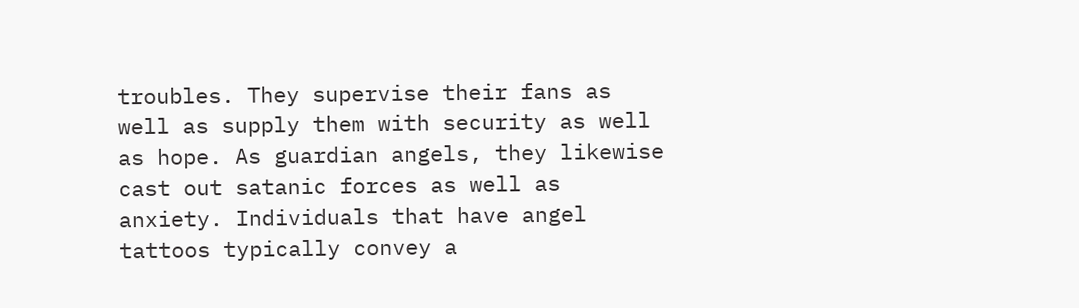troubles. They supervise their fans as well as supply them with security as well as hope. As guardian angels, they likewise cast out satanic forces as well as anxiety. Individuals that have angel tattoos typically convey a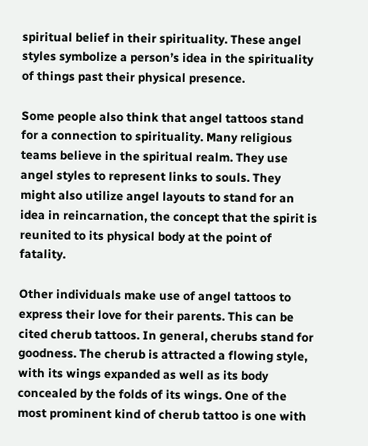spiritual belief in their spirituality. These angel styles symbolize a person’s idea in the spirituality of things past their physical presence.

Some people also think that angel tattoos stand for a connection to spirituality. Many religious teams believe in the spiritual realm. They use angel styles to represent links to souls. They might also utilize angel layouts to stand for an idea in reincarnation, the concept that the spirit is reunited to its physical body at the point of fatality.

Other individuals make use of angel tattoos to express their love for their parents. This can be cited cherub tattoos. In general, cherubs stand for goodness. The cherub is attracted a flowing style, with its wings expanded as well as its body concealed by the folds of its wings. One of the most prominent kind of cherub tattoo is one with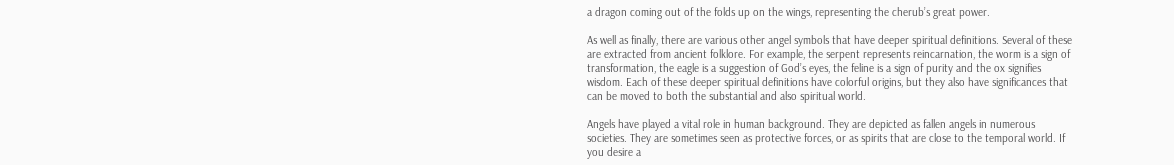a dragon coming out of the folds up on the wings, representing the cherub’s great power.

As well as finally, there are various other angel symbols that have deeper spiritual definitions. Several of these are extracted from ancient folklore. For example, the serpent represents reincarnation, the worm is a sign of transformation, the eagle is a suggestion of God’s eyes, the feline is a sign of purity and the ox signifies wisdom. Each of these deeper spiritual definitions have colorful origins, but they also have significances that can be moved to both the substantial and also spiritual world.

Angels have played a vital role in human background. They are depicted as fallen angels in numerous societies. They are sometimes seen as protective forces, or as spirits that are close to the temporal world. If you desire a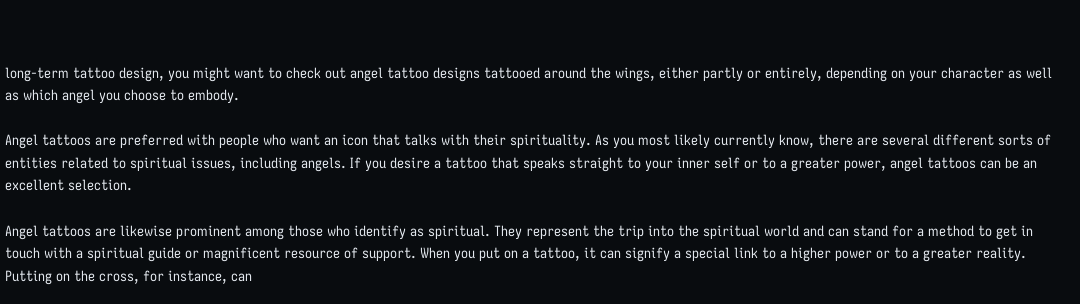long-term tattoo design, you might want to check out angel tattoo designs tattooed around the wings, either partly or entirely, depending on your character as well as which angel you choose to embody.

Angel tattoos are preferred with people who want an icon that talks with their spirituality. As you most likely currently know, there are several different sorts of entities related to spiritual issues, including angels. If you desire a tattoo that speaks straight to your inner self or to a greater power, angel tattoos can be an excellent selection.

Angel tattoos are likewise prominent among those who identify as spiritual. They represent the trip into the spiritual world and can stand for a method to get in touch with a spiritual guide or magnificent resource of support. When you put on a tattoo, it can signify a special link to a higher power or to a greater reality. Putting on the cross, for instance, can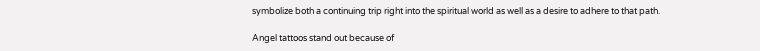symbolize both a continuing trip right into the spiritual world as well as a desire to adhere to that path.

Angel tattoos stand out because of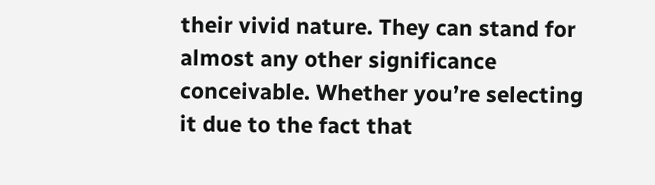their vivid nature. They can stand for almost any other significance conceivable. Whether you’re selecting it due to the fact that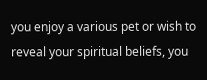you enjoy a various pet or wish to reveal your spiritual beliefs, you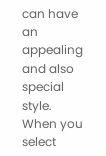can have an appealing and also special style. When you select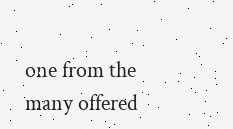one from the many offered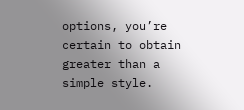options, you’re certain to obtain greater than a simple style.